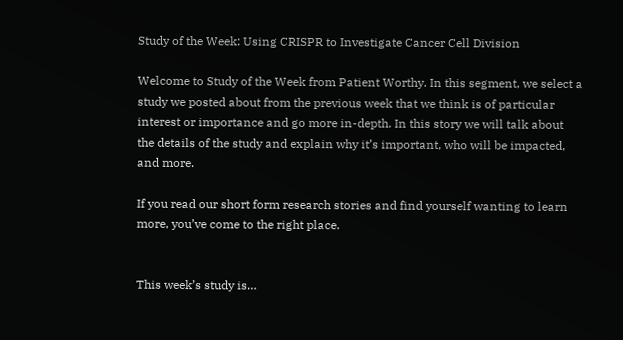Study of the Week: Using CRISPR to Investigate Cancer Cell Division

Welcome to Study of the Week from Patient Worthy. In this segment, we select a study we posted about from the previous week that we think is of particular interest or importance and go more in-depth. In this story we will talk about the details of the study and explain why it’s important, who will be impacted, and more.

If you read our short form research stories and find yourself wanting to learn more, you’ve come to the right place.


This week’s study is…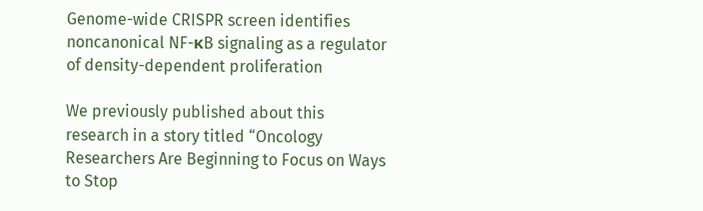Genome-wide CRISPR screen identifies noncanonical NF-κB signaling as a regulator of density-dependent proliferation

We previously published about this research in a story titled “Oncology Researchers Are Beginning to Focus on Ways to Stop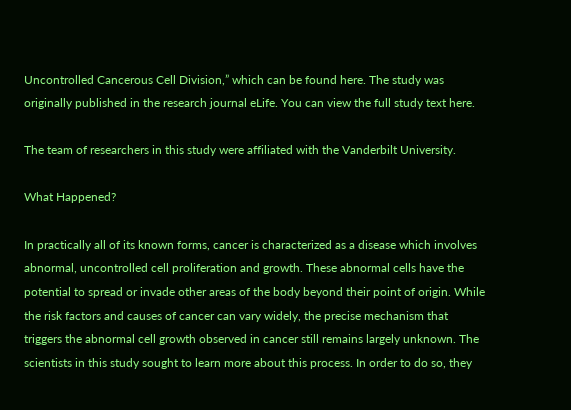Uncontrolled Cancerous Cell Division,” which can be found here. The study was originally published in the research journal eLife. You can view the full study text here.

The team of researchers in this study were affiliated with the Vanderbilt University.

What Happened?

In practically all of its known forms, cancer is characterized as a disease which involves abnormal, uncontrolled cell proliferation and growth. These abnormal cells have the potential to spread or invade other areas of the body beyond their point of origin. While the risk factors and causes of cancer can vary widely, the precise mechanism that triggers the abnormal cell growth observed in cancer still remains largely unknown. The scientists in this study sought to learn more about this process. In order to do so, they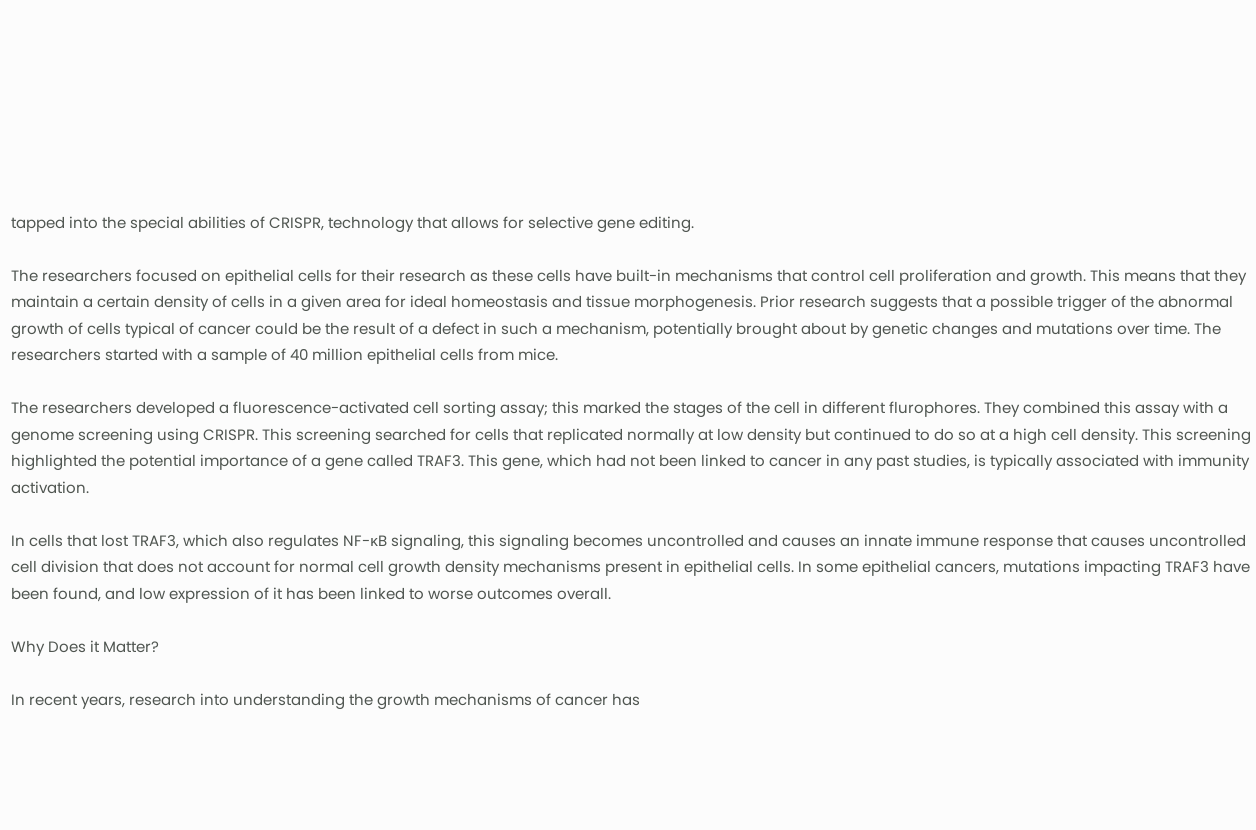tapped into the special abilities of CRISPR, technology that allows for selective gene editing.

The researchers focused on epithelial cells for their research as these cells have built-in mechanisms that control cell proliferation and growth. This means that they maintain a certain density of cells in a given area for ideal homeostasis and tissue morphogenesis. Prior research suggests that a possible trigger of the abnormal growth of cells typical of cancer could be the result of a defect in such a mechanism, potentially brought about by genetic changes and mutations over time. The researchers started with a sample of 40 million epithelial cells from mice.

The researchers developed a fluorescence-activated cell sorting assay; this marked the stages of the cell in different flurophores. They combined this assay with a genome screening using CRISPR. This screening searched for cells that replicated normally at low density but continued to do so at a high cell density. This screening highlighted the potential importance of a gene called TRAF3. This gene, which had not been linked to cancer in any past studies, is typically associated with immunity activation.

In cells that lost TRAF3, which also regulates NF-κB signaling, this signaling becomes uncontrolled and causes an innate immune response that causes uncontrolled cell division that does not account for normal cell growth density mechanisms present in epithelial cells. In some epithelial cancers, mutations impacting TRAF3 have been found, and low expression of it has been linked to worse outcomes overall.

Why Does it Matter?

In recent years, research into understanding the growth mechanisms of cancer has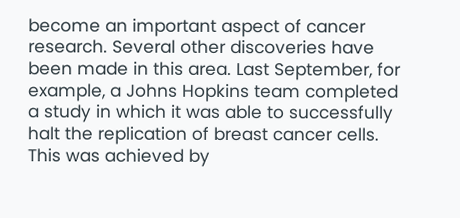become an important aspect of cancer research. Several other discoveries have been made in this area. Last September, for example, a Johns Hopkins team completed a study in which it was able to successfully halt the replication of breast cancer cells. This was achieved by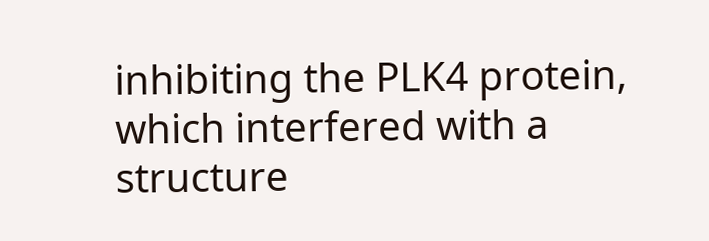inhibiting the PLK4 protein, which interfered with a structure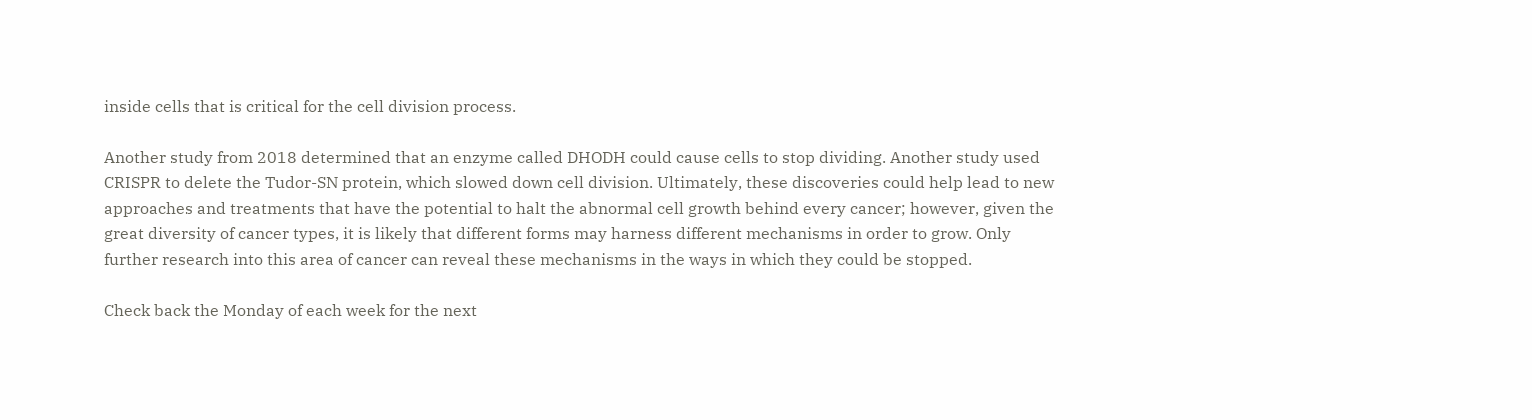inside cells that is critical for the cell division process.

Another study from 2018 determined that an enzyme called DHODH could cause cells to stop dividing. Another study used CRISPR to delete the Tudor-SN protein, which slowed down cell division. Ultimately, these discoveries could help lead to new approaches and treatments that have the potential to halt the abnormal cell growth behind every cancer; however, given the great diversity of cancer types, it is likely that different forms may harness different mechanisms in order to grow. Only further research into this area of cancer can reveal these mechanisms in the ways in which they could be stopped.

Check back the Monday of each week for the next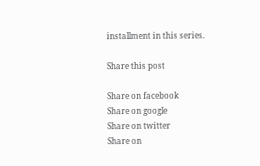installment in this series.

Share this post

Share on facebook
Share on google
Share on twitter
Share on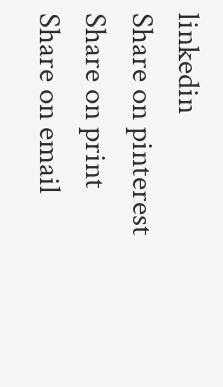linkedin
Share on pinterest
Share on print
Share on email